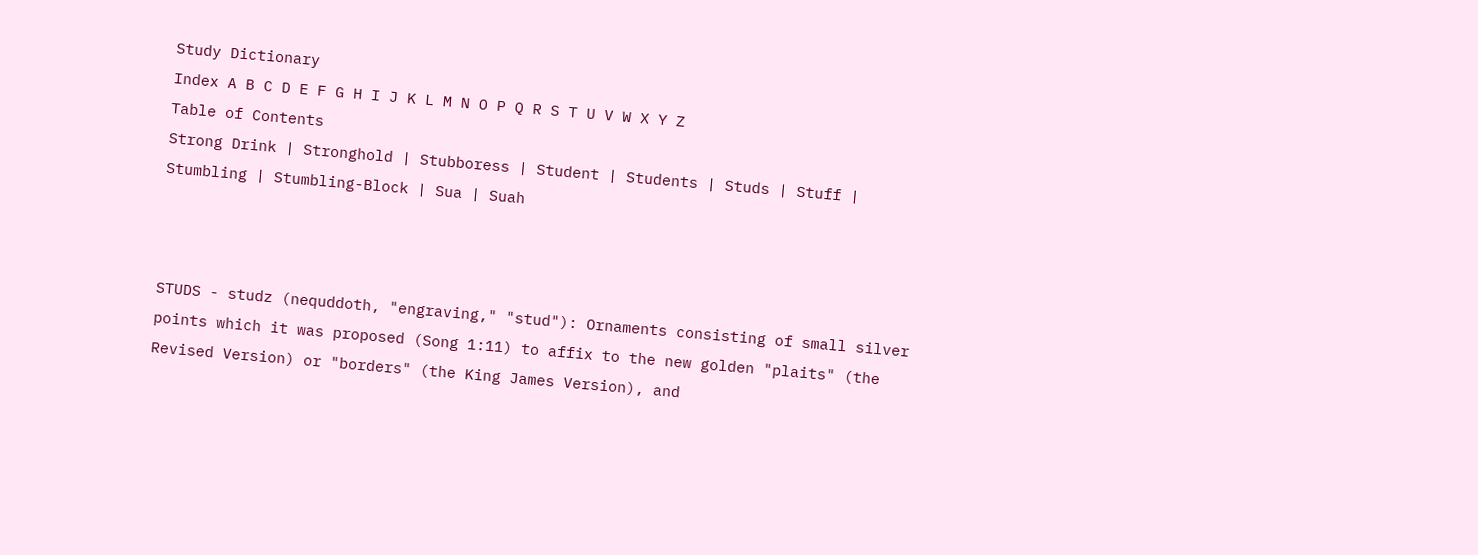Study Dictionary
Index A B C D E F G H I J K L M N O P Q R S T U V W X Y Z
Table of Contents
Strong Drink | Stronghold | Stubboress | Student | Students | Studs | Stuff | Stumbling | Stumbling-Block | Sua | Suah



STUDS - studz (nequddoth, "engraving," "stud"): Ornaments consisting of small silver points which it was proposed (Song 1:11) to affix to the new golden "plaits" (the Revised Version) or "borders" (the King James Version), and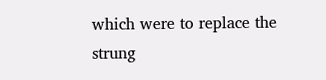which were to replace the strung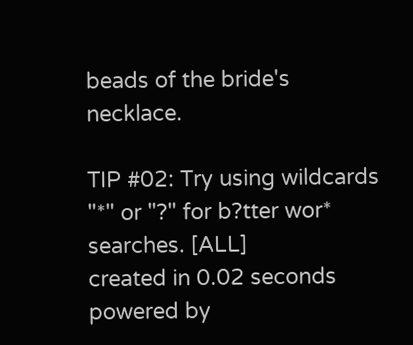beads of the bride's necklace.

TIP #02: Try using wildcards "*" or "?" for b?tter wor* searches. [ALL]
created in 0.02 seconds
powered by